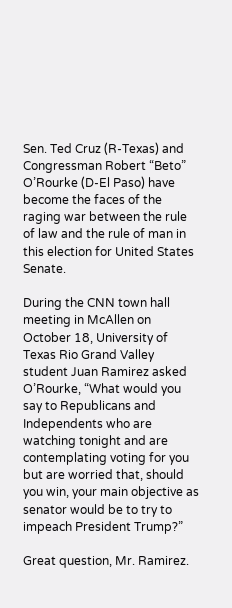Sen. Ted Cruz (R-Texas) and Congressman Robert “Beto” O’Rourke (D-El Paso) have become the faces of the raging war between the rule of law and the rule of man in this election for United States Senate.

During the CNN town hall meeting in McAllen on October 18, University of Texas Rio Grand Valley student Juan Ramirez asked O’Rourke, “What would you say to Republicans and Independents who are watching tonight and are contemplating voting for you but are worried that, should you win, your main objective as senator would be to try to impeach President Trump?”

Great question, Mr. Ramirez.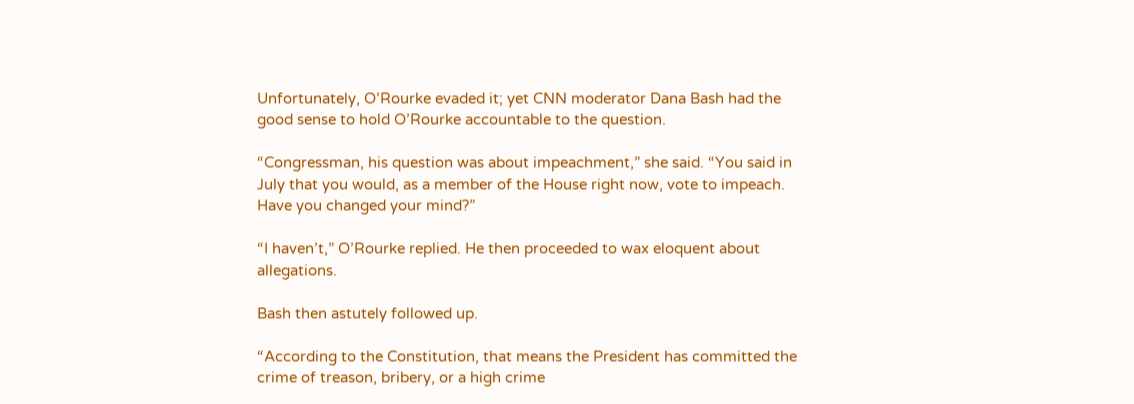Unfortunately, O’Rourke evaded it; yet CNN moderator Dana Bash had the good sense to hold O’Rourke accountable to the question.

“Congressman, his question was about impeachment,” she said. “You said in July that you would, as a member of the House right now, vote to impeach. Have you changed your mind?”

“I haven’t,” O’Rourke replied. He then proceeded to wax eloquent about allegations.

Bash then astutely followed up.

“According to the Constitution, that means the President has committed the crime of treason, bribery, or a high crime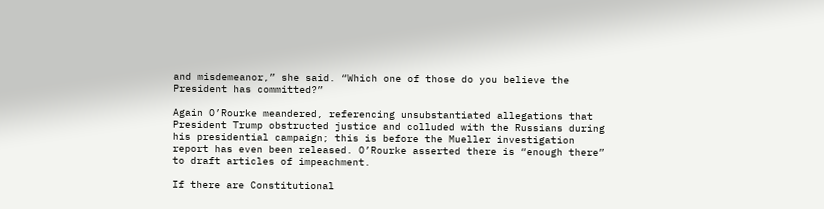and misdemeanor,” she said. “Which one of those do you believe the President has committed?”

Again O’Rourke meandered, referencing unsubstantiated allegations that President Trump obstructed justice and colluded with the Russians during his presidential campaign; this is before the Mueller investigation report has even been released. O’Rourke asserted there is “enough there” to draft articles of impeachment.

If there are Constitutional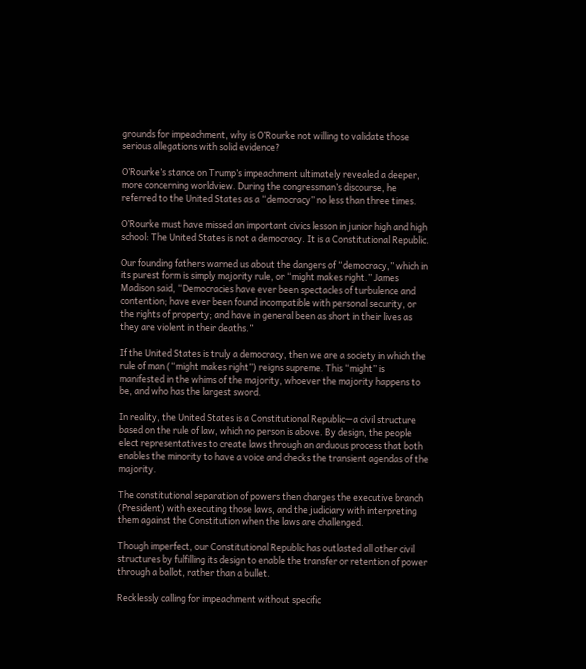grounds for impeachment, why is O’Rourke not willing to validate those serious allegations with solid evidence?

O’Rourke’s stance on Trump’s impeachment ultimately revealed a deeper, more concerning worldview. During the congressman’s discourse, he referred to the United States as a “democracy” no less than three times.

O’Rourke must have missed an important civics lesson in junior high and high school: The United States is not a democracy. It is a Constitutional Republic.

Our founding fathers warned us about the dangers of “democracy,” which in its purest form is simply majority rule, or “might makes right.” James Madison said, “Democracies have ever been spectacles of turbulence and contention; have ever been found incompatible with personal security, or the rights of property; and have in general been as short in their lives as they are violent in their deaths.”

If the United States is truly a democracy, then we are a society in which the rule of man (“might makes right”) reigns supreme. This “might” is manifested in the whims of the majority, whoever the majority happens to be, and who has the largest sword.

In reality, the United States is a Constitutional Republic—a civil structure based on the rule of law, which no person is above. By design, the people elect representatives to create laws through an arduous process that both enables the minority to have a voice and checks the transient agendas of the majority.

The constitutional separation of powers then charges the executive branch (President) with executing those laws, and the judiciary with interpreting them against the Constitution when the laws are challenged.

Though imperfect, our Constitutional Republic has outlasted all other civil structures by fulfilling its design to enable the transfer or retention of power through a ballot, rather than a bullet.

Recklessly calling for impeachment without specific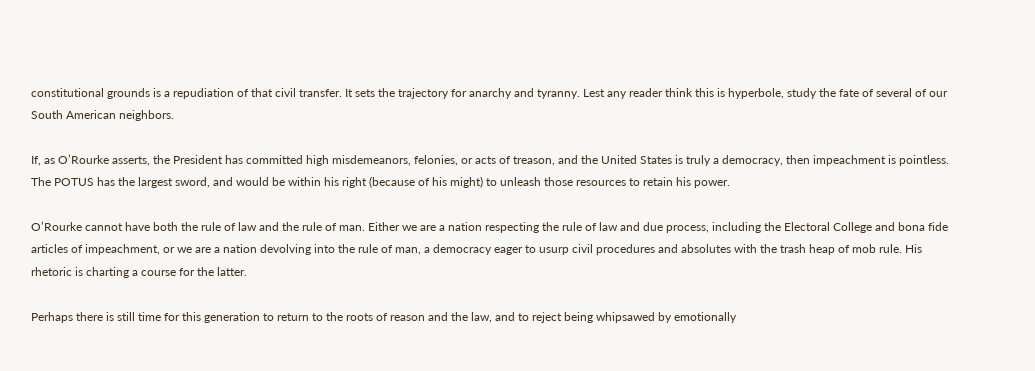constitutional grounds is a repudiation of that civil transfer. It sets the trajectory for anarchy and tyranny. Lest any reader think this is hyperbole, study the fate of several of our South American neighbors.

If, as O’Rourke asserts, the President has committed high misdemeanors, felonies, or acts of treason, and the United States is truly a democracy, then impeachment is pointless. The POTUS has the largest sword, and would be within his right (because of his might) to unleash those resources to retain his power.

O’Rourke cannot have both the rule of law and the rule of man. Either we are a nation respecting the rule of law and due process, including the Electoral College and bona fide articles of impeachment, or we are a nation devolving into the rule of man, a democracy eager to usurp civil procedures and absolutes with the trash heap of mob rule. His rhetoric is charting a course for the latter.

Perhaps there is still time for this generation to return to the roots of reason and the law, and to reject being whipsawed by emotionally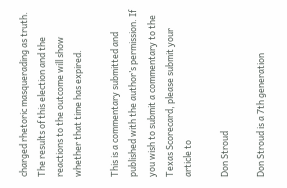charged rhetoric masquerading as truth. The results of this election and the reactions to the outcome will show whether that time has expired.

This is a commentary submitted and published with the author’s permission. If you wish to submit a commentary to the Texas Scorecard, please submit your article to

Don Stroud

Don Stroud is a 7th generation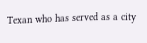Texan who has served as a city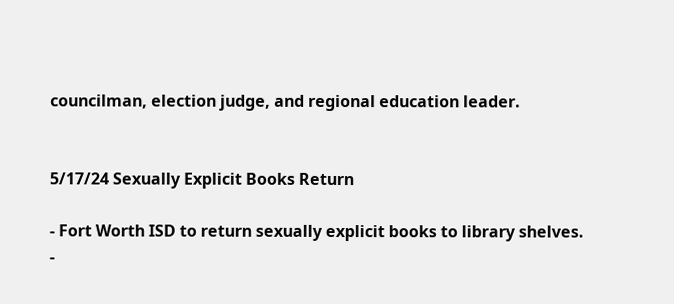councilman, election judge, and regional education leader.


5/17/24 Sexually Explicit Books Return

- Fort Worth ISD to return sexually explicit books to library shelves. -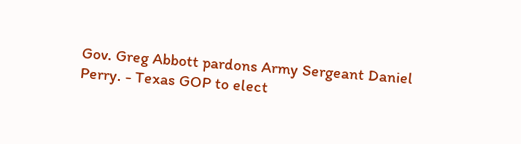Gov. Greg Abbott pardons Army Sergeant Daniel Perry. - Texas GOP to elect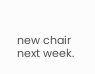new chair next week.